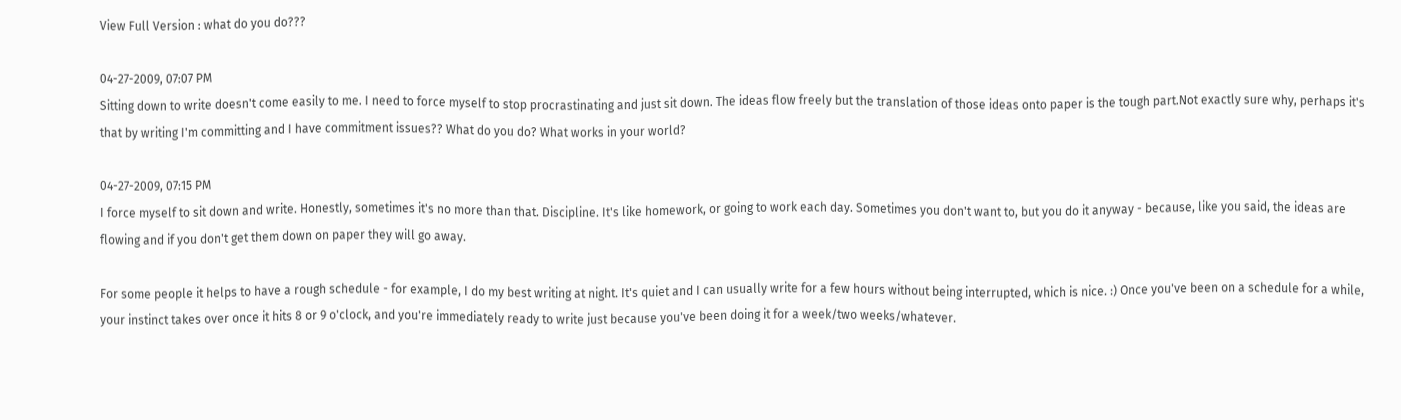View Full Version : what do you do???

04-27-2009, 07:07 PM
Sitting down to write doesn't come easily to me. I need to force myself to stop procrastinating and just sit down. The ideas flow freely but the translation of those ideas onto paper is the tough part.Not exactly sure why, perhaps it's that by writing I'm committing and I have commitment issues?? What do you do? What works in your world?

04-27-2009, 07:15 PM
I force myself to sit down and write. Honestly, sometimes it's no more than that. Discipline. It's like homework, or going to work each day. Sometimes you don't want to, but you do it anyway - because, like you said, the ideas are flowing and if you don't get them down on paper they will go away.

For some people it helps to have a rough schedule - for example, I do my best writing at night. It's quiet and I can usually write for a few hours without being interrupted, which is nice. :) Once you've been on a schedule for a while, your instinct takes over once it hits 8 or 9 o'clock, and you're immediately ready to write just because you've been doing it for a week/two weeks/whatever.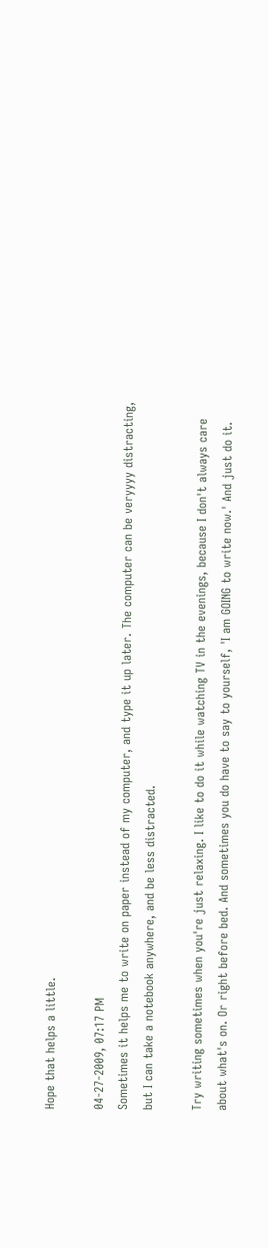Hope that helps a little.

04-27-2009, 07:17 PM
Sometimes it helps me to write on paper instead of my computer, and type it up later. The computer can be veryyyy distracting, but I can take a notebook anywhere, and be less distracted.

Try writing sometimes when you're just relaxing. I like to do it while watching TV in the evenings, because I don't always care about what's on. Or right before bed. And sometimes you do have to say to yourself, 'I am GOING to write now.' And just do it.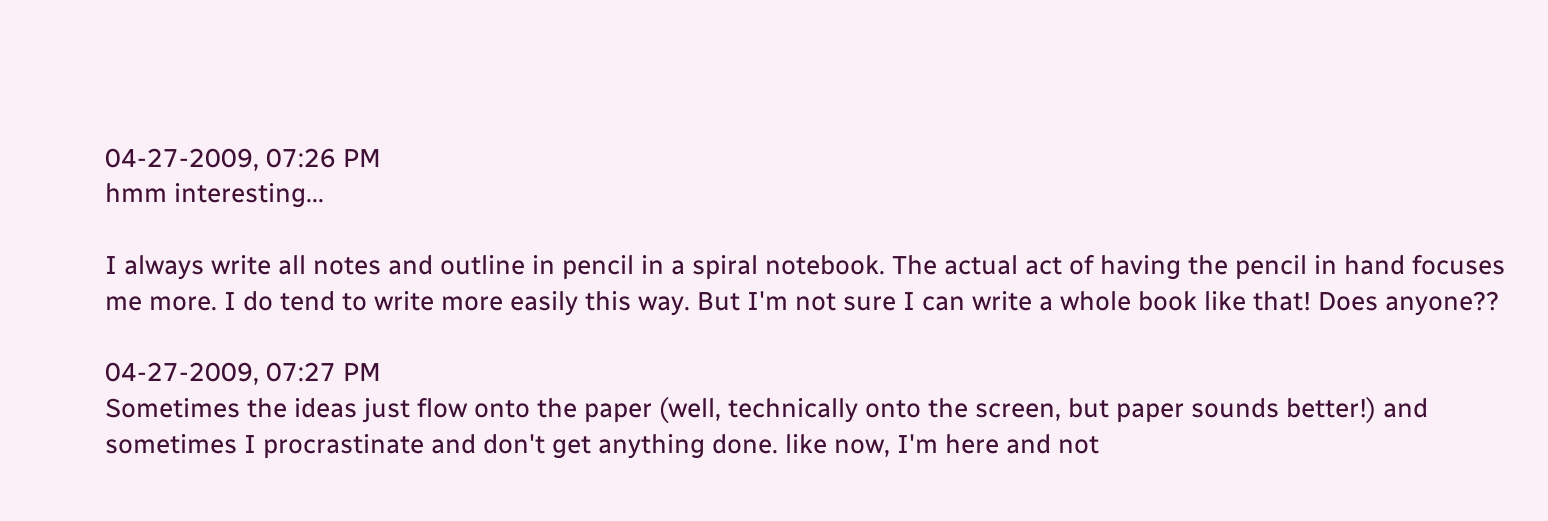04-27-2009, 07:26 PM
hmm interesting...

I always write all notes and outline in pencil in a spiral notebook. The actual act of having the pencil in hand focuses me more. I do tend to write more easily this way. But I'm not sure I can write a whole book like that! Does anyone??

04-27-2009, 07:27 PM
Sometimes the ideas just flow onto the paper (well, technically onto the screen, but paper sounds better!) and sometimes I procrastinate and don't get anything done. like now, I'm here and not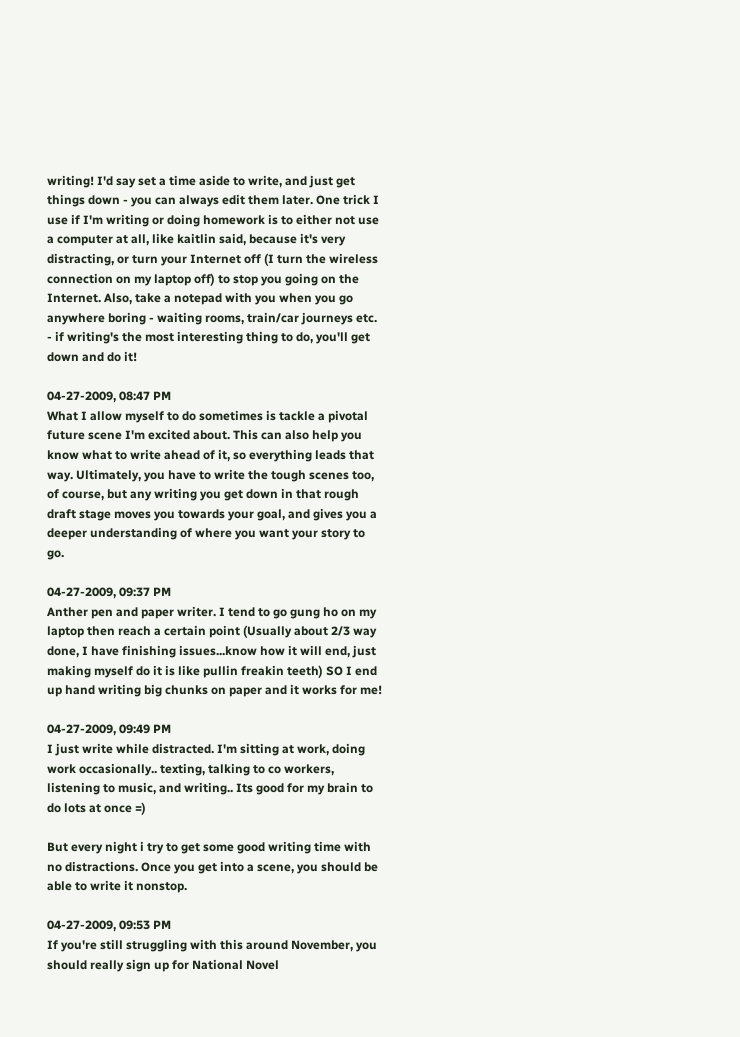writing! I'd say set a time aside to write, and just get things down - you can always edit them later. One trick I use if I'm writing or doing homework is to either not use a computer at all, like kaitlin said, because it's very distracting, or turn your Internet off (I turn the wireless connection on my laptop off) to stop you going on the Internet. Also, take a notepad with you when you go anywhere boring - waiting rooms, train/car journeys etc. - if writing's the most interesting thing to do, you'll get down and do it!

04-27-2009, 08:47 PM
What I allow myself to do sometimes is tackle a pivotal future scene I'm excited about. This can also help you know what to write ahead of it, so everything leads that way. Ultimately, you have to write the tough scenes too, of course, but any writing you get down in that rough draft stage moves you towards your goal, and gives you a deeper understanding of where you want your story to go.

04-27-2009, 09:37 PM
Anther pen and paper writer. I tend to go gung ho on my laptop then reach a certain point (Usually about 2/3 way done, I have finishing issues...know how it will end, just making myself do it is like pullin freakin teeth) SO I end up hand writing big chunks on paper and it works for me!

04-27-2009, 09:49 PM
I just write while distracted. I'm sitting at work, doing work occasionally.. texting, talking to co workers, listening to music, and writing.. Its good for my brain to do lots at once =)

But every night i try to get some good writing time with no distractions. Once you get into a scene, you should be able to write it nonstop.

04-27-2009, 09:53 PM
If you're still struggling with this around November, you should really sign up for National Novel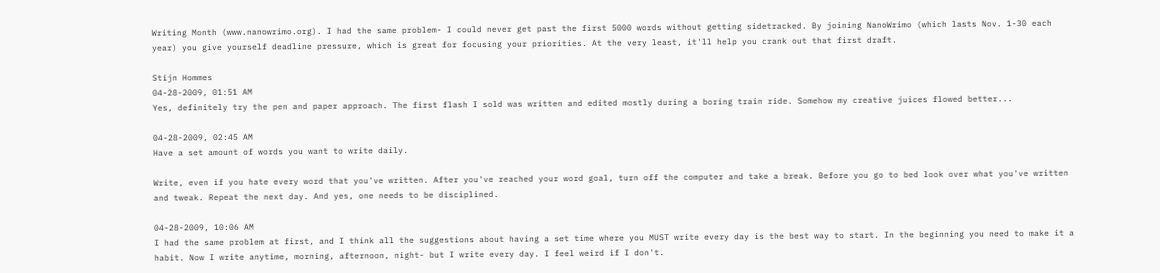Writing Month (www.nanowrimo.org). I had the same problem- I could never get past the first 5000 words without getting sidetracked. By joining NanoWrimo (which lasts Nov. 1-30 each year) you give yourself deadline pressure, which is great for focusing your priorities. At the very least, it'll help you crank out that first draft.

Stijn Hommes
04-28-2009, 01:51 AM
Yes, definitely try the pen and paper approach. The first flash I sold was written and edited mostly during a boring train ride. Somehow my creative juices flowed better...

04-28-2009, 02:45 AM
Have a set amount of words you want to write daily.

Write, even if you hate every word that you've written. After you've reached your word goal, turn off the computer and take a break. Before you go to bed look over what you've written and tweak. Repeat the next day. And yes, one needs to be disciplined.

04-28-2009, 10:06 AM
I had the same problem at first, and I think all the suggestions about having a set time where you MUST write every day is the best way to start. In the beginning you need to make it a habit. Now I write anytime, morning, afternoon, night- but I write every day. I feel weird if I don't.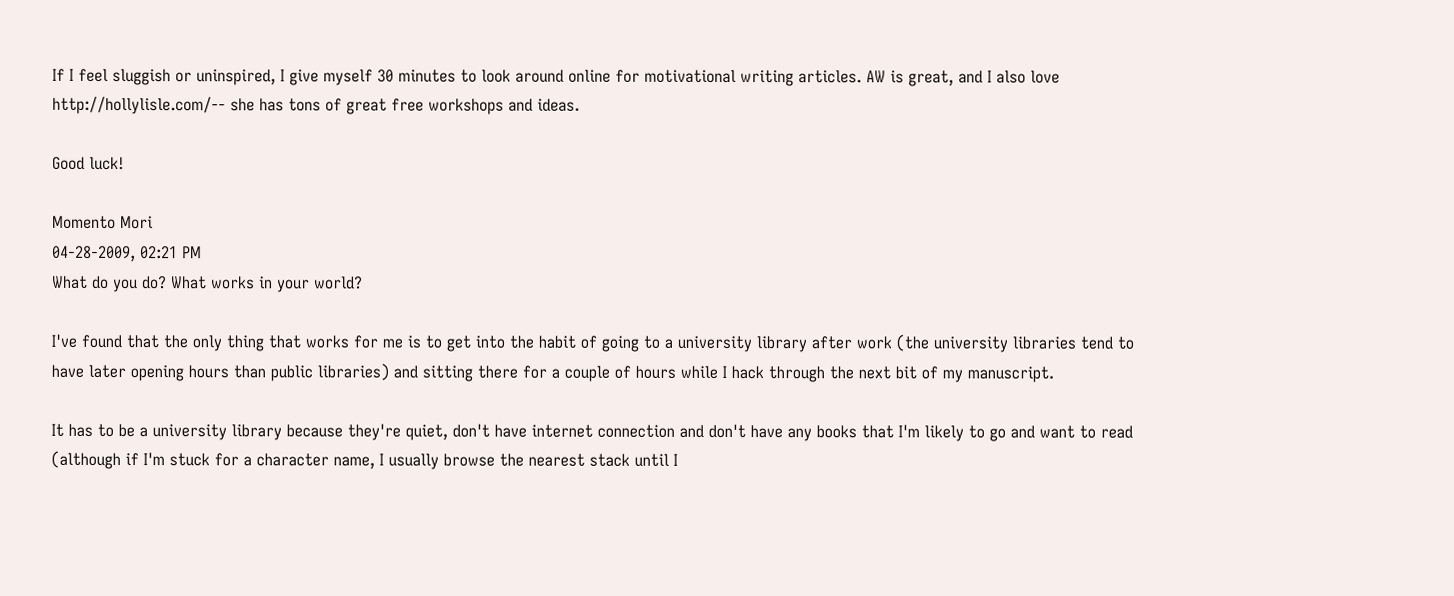If I feel sluggish or uninspired, I give myself 30 minutes to look around online for motivational writing articles. AW is great, and I also love http://hollylisle.com/-- she has tons of great free workshops and ideas.

Good luck!

Momento Mori
04-28-2009, 02:21 PM
What do you do? What works in your world?

I've found that the only thing that works for me is to get into the habit of going to a university library after work (the university libraries tend to have later opening hours than public libraries) and sitting there for a couple of hours while I hack through the next bit of my manuscript.

It has to be a university library because they're quiet, don't have internet connection and don't have any books that I'm likely to go and want to read (although if I'm stuck for a character name, I usually browse the nearest stack until I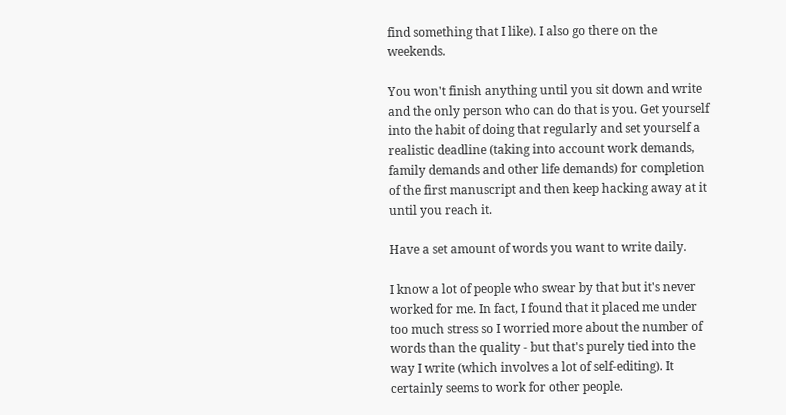find something that I like). I also go there on the weekends.

You won't finish anything until you sit down and write and the only person who can do that is you. Get yourself into the habit of doing that regularly and set yourself a realistic deadline (taking into account work demands, family demands and other life demands) for completion of the first manuscript and then keep hacking away at it until you reach it.

Have a set amount of words you want to write daily.

I know a lot of people who swear by that but it's never worked for me. In fact, I found that it placed me under too much stress so I worried more about the number of words than the quality - but that's purely tied into the way I write (which involves a lot of self-editing). It certainly seems to work for other people.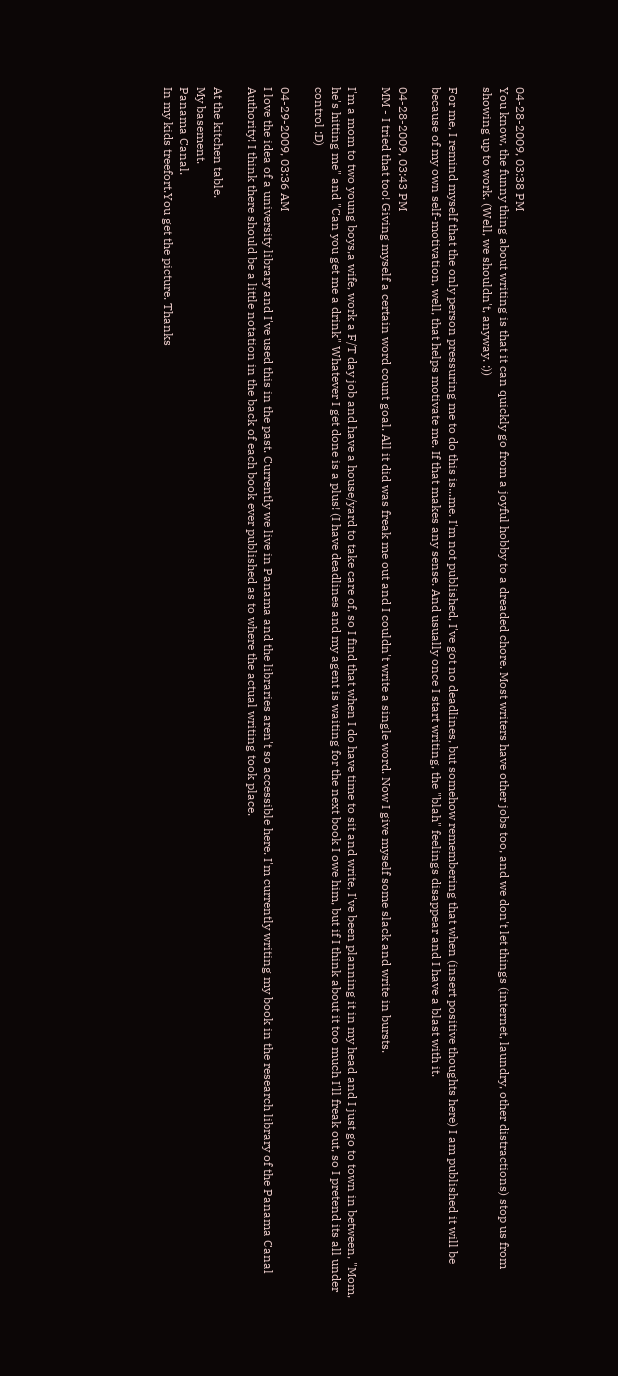04-28-2009, 03:38 PM
You know, the funny thing about writing is that it can quickly go from a joyful hobby to a dreaded chore. Most writers have other jobs too, and we don't let things (internet, laundry, other distractions) stop us from showing up to work. (Well, we shouldn't, anyway. :))

For me, I remind myself that the only person pressuring me to do this is...me. I'm not published, I've got no deadlines, but somehow remembering that when (insert positive thoughts here) I am published it will be because of my own self-motivation, well, that helps motivate me. If that makes any sense. And usually once I start writing, the "blah" feelings disappear and I have a blast with it.

04-28-2009, 03:43 PM
MM - I tried that too! Giving myself a certain word count goal. All it did was freak me out and I couldn't write a single word. Now I give myself some slack and write in bursts.

I'm a mom to two young boys,a wife, work a F/T day job and have a house/yard to take care of, so I find that when I do have time to sit and write, I've been planning it in my head and I just go to town in between, "Mom, he's hitting me" and "Can you get me a drink" Whatever I get done is a plus! (I have deadlines and my agent is waiting for the next book I owe him, but if I think about it too much I'll freak out, so I pretend its all under control :D)

04-29-2009, 03:36 AM
I love the idea of a university library and I've used this in the past. Currently we live in Panama and the libraries aren't so accessible here. I'm currently writing my book in the research library of the Panama Canal Authority! I think there should be a little notation in the back of each book ever published as to where the actual writing took place.

At the kitchen table.
My basement.
Panama Canal.
In my kids treefort.You get the picture. Thanks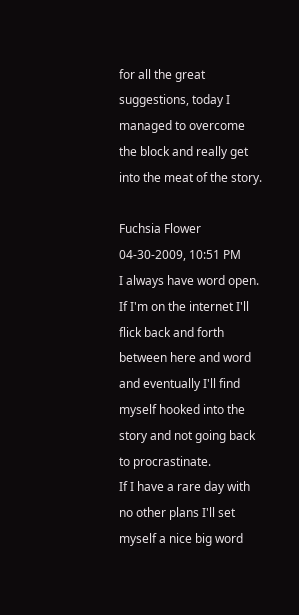for all the great suggestions, today I managed to overcome the block and really get into the meat of the story.

Fuchsia Flower
04-30-2009, 10:51 PM
I always have word open. If I'm on the internet I'll flick back and forth between here and word and eventually I'll find myself hooked into the story and not going back to procrastinate.
If I have a rare day with no other plans I'll set myself a nice big word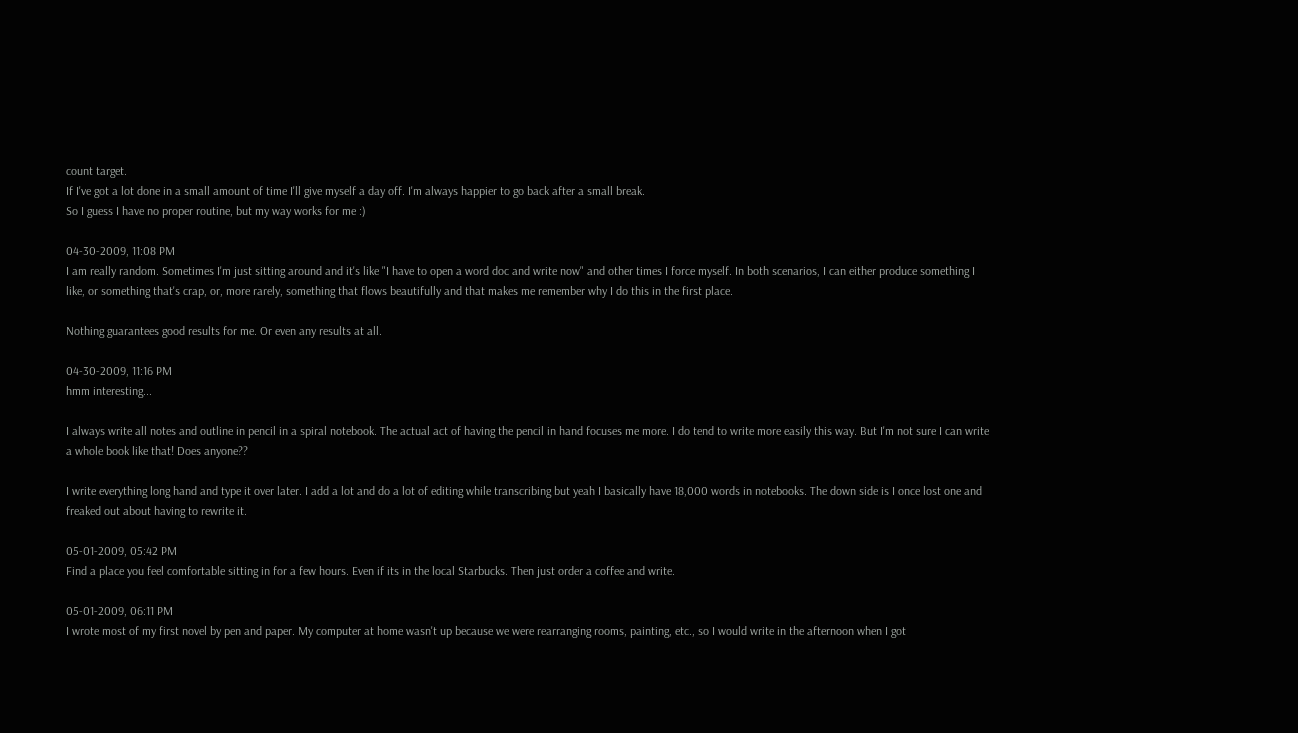count target.
If I've got a lot done in a small amount of time I'll give myself a day off. I'm always happier to go back after a small break.
So I guess I have no proper routine, but my way works for me :)

04-30-2009, 11:08 PM
I am really random. Sometimes I'm just sitting around and it's like "I have to open a word doc and write now" and other times I force myself. In both scenarios, I can either produce something I like, or something that's crap, or, more rarely, something that flows beautifully and that makes me remember why I do this in the first place.

Nothing guarantees good results for me. Or even any results at all.

04-30-2009, 11:16 PM
hmm interesting...

I always write all notes and outline in pencil in a spiral notebook. The actual act of having the pencil in hand focuses me more. I do tend to write more easily this way. But I'm not sure I can write a whole book like that! Does anyone??

I write everything long hand and type it over later. I add a lot and do a lot of editing while transcribing but yeah I basically have 18,000 words in notebooks. The down side is I once lost one and freaked out about having to rewrite it.

05-01-2009, 05:42 PM
Find a place you feel comfortable sitting in for a few hours. Even if its in the local Starbucks. Then just order a coffee and write.

05-01-2009, 06:11 PM
I wrote most of my first novel by pen and paper. My computer at home wasn't up because we were rearranging rooms, painting, etc., so I would write in the afternoon when I got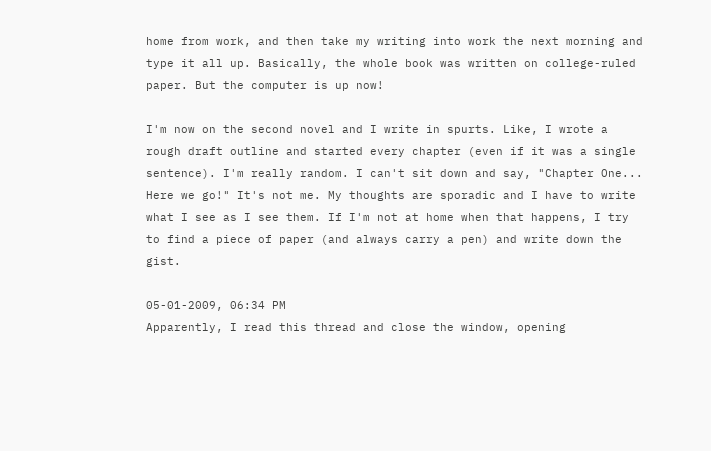home from work, and then take my writing into work the next morning and type it all up. Basically, the whole book was written on college-ruled paper. But the computer is up now!

I'm now on the second novel and I write in spurts. Like, I wrote a rough draft outline and started every chapter (even if it was a single sentence). I'm really random. I can't sit down and say, "Chapter One... Here we go!" It's not me. My thoughts are sporadic and I have to write what I see as I see them. If I'm not at home when that happens, I try to find a piece of paper (and always carry a pen) and write down the gist.

05-01-2009, 06:34 PM
Apparently, I read this thread and close the window, opening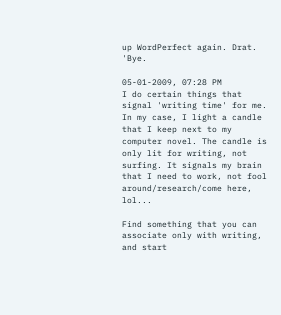up WordPerfect again. Drat. 'Bye.

05-01-2009, 07:28 PM
I do certain things that signal 'writing time' for me. In my case, I light a candle that I keep next to my computer novel. The candle is only lit for writing, not surfing. It signals my brain that I need to work, not fool around/research/come here, lol...

Find something that you can associate only with writing, and start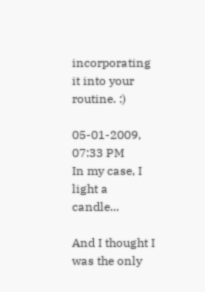incorporating it into your routine. :)

05-01-2009, 07:33 PM
In my case, I light a candle...

And I thought I was the only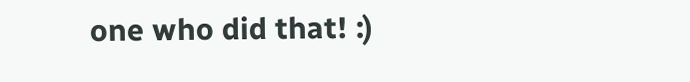one who did that! :)